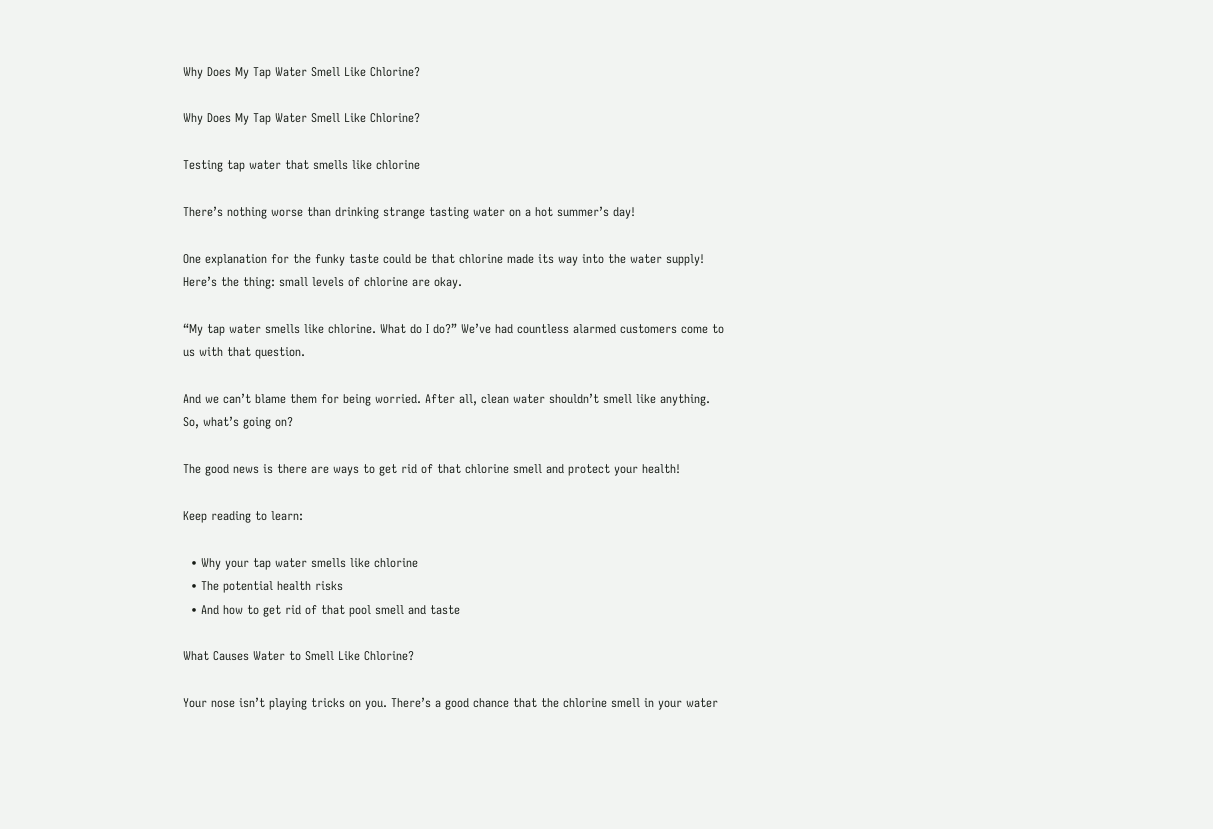Why Does My Tap Water Smell Like Chlorine?

Why Does My Tap Water Smell Like Chlorine?

Testing tap water that smells like chlorine

There’s nothing worse than drinking strange tasting water on a hot summer’s day!

One explanation for the funky taste could be that chlorine made its way into the water supply! Here’s the thing: small levels of chlorine are okay.

“My tap water smells like chlorine. What do I do?” We’ve had countless alarmed customers come to us with that question.

And we can’t blame them for being worried. After all, clean water shouldn’t smell like anything. So, what’s going on?

The good news is there are ways to get rid of that chlorine smell and protect your health!

Keep reading to learn:

  • Why your tap water smells like chlorine
  • The potential health risks
  • And how to get rid of that pool smell and taste

What Causes Water to Smell Like Chlorine?

Your nose isn’t playing tricks on you. There’s a good chance that the chlorine smell in your water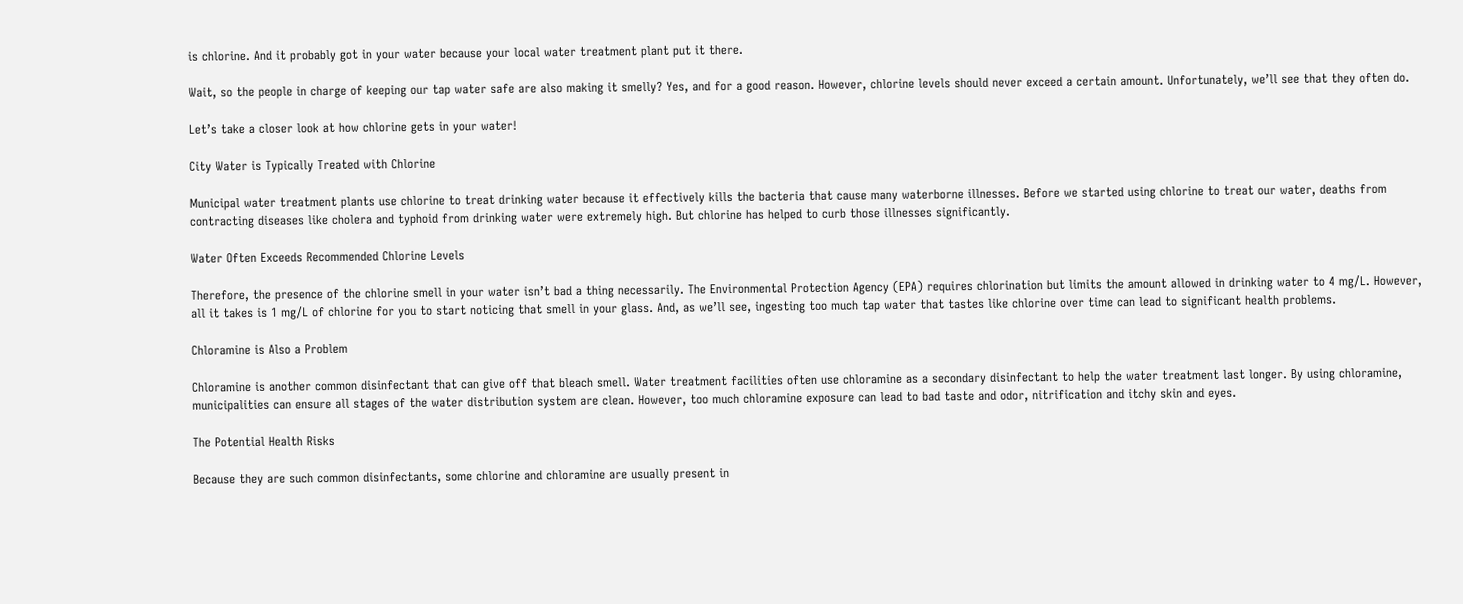is chlorine. And it probably got in your water because your local water treatment plant put it there.

Wait, so the people in charge of keeping our tap water safe are also making it smelly? Yes, and for a good reason. However, chlorine levels should never exceed a certain amount. Unfortunately, we’ll see that they often do.

Let’s take a closer look at how chlorine gets in your water!

City Water is Typically Treated with Chlorine

Municipal water treatment plants use chlorine to treat drinking water because it effectively kills the bacteria that cause many waterborne illnesses. Before we started using chlorine to treat our water, deaths from contracting diseases like cholera and typhoid from drinking water were extremely high. But chlorine has helped to curb those illnesses significantly.

Water Often Exceeds Recommended Chlorine Levels

Therefore, the presence of the chlorine smell in your water isn’t bad a thing necessarily. The Environmental Protection Agency (EPA) requires chlorination but limits the amount allowed in drinking water to 4 mg/L. However, all it takes is 1 mg/L of chlorine for you to start noticing that smell in your glass. And, as we’ll see, ingesting too much tap water that tastes like chlorine over time can lead to significant health problems.

Chloramine is Also a Problem

Chloramine is another common disinfectant that can give off that bleach smell. Water treatment facilities often use chloramine as a secondary disinfectant to help the water treatment last longer. By using chloramine, municipalities can ensure all stages of the water distribution system are clean. However, too much chloramine exposure can lead to bad taste and odor, nitrification and itchy skin and eyes.

The Potential Health Risks

Because they are such common disinfectants, some chlorine and chloramine are usually present in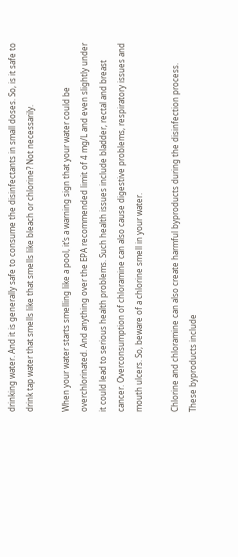drinking water. And it is generally safe to consume the disinfectants in small doses. So, is it safe to drink tap water that smells like that smells like bleach or chlorine? Not necessarily.

When your water starts smelling like a pool, it’s a warning sign that your water could be overchlorinated. And anything over the EPA recommended limit of 4 mg/L and even slightly under it could lead to serious health problems. Such health issues include bladder, rectal and breast cancer. Overconsumption of chloramine can also cause digestive problems, respiratory issues and mouth ulcers. So, beware of a chlorine smell in your water.

Chlorine and chloramine can also create harmful byproducts during the disinfection process. These byproducts include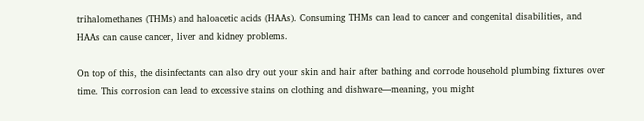trihalomethanes (THMs) and haloacetic acids (HAAs). Consuming THMs can lead to cancer and congenital disabilities, and HAAs can cause cancer, liver and kidney problems.

On top of this, the disinfectants can also dry out your skin and hair after bathing and corrode household plumbing fixtures over time. This corrosion can lead to excessive stains on clothing and dishware—meaning, you might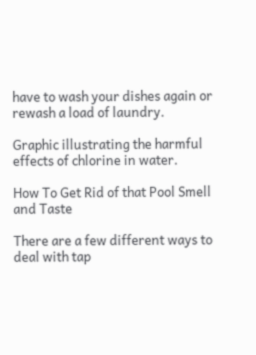have to wash your dishes again or rewash a load of laundry.

Graphic illustrating the harmful effects of chlorine in water.

How To Get Rid of that Pool Smell and Taste

There are a few different ways to deal with tap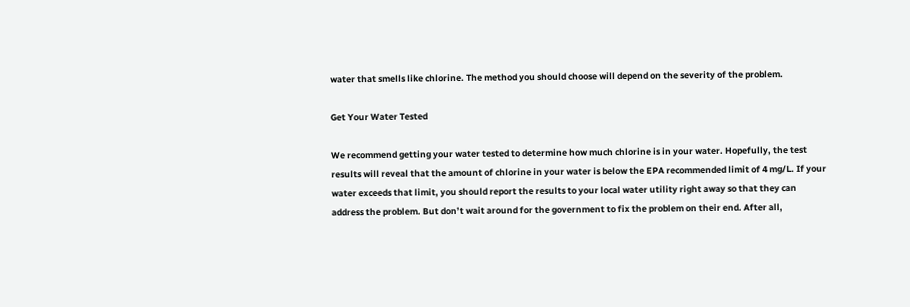water that smells like chlorine. The method you should choose will depend on the severity of the problem.

Get Your Water Tested

We recommend getting your water tested to determine how much chlorine is in your water. Hopefully, the test results will reveal that the amount of chlorine in your water is below the EPA recommended limit of 4 mg/L. If your water exceeds that limit, you should report the results to your local water utility right away so that they can address the problem. But don’t wait around for the government to fix the problem on their end. After all,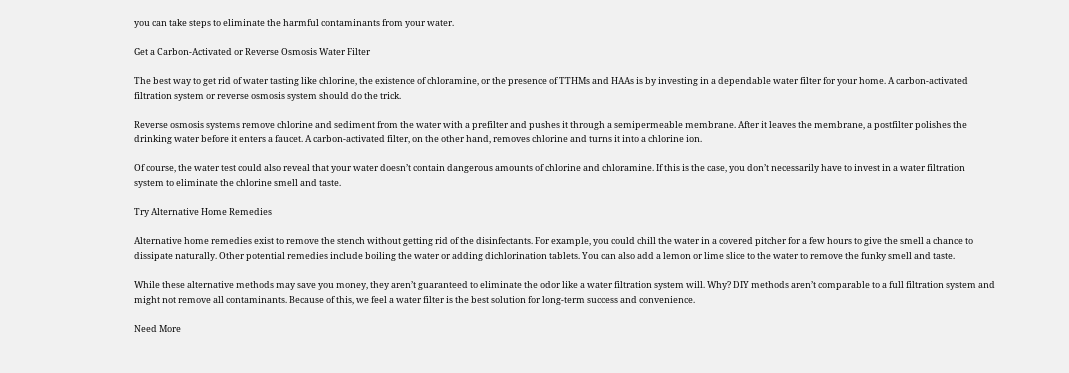you can take steps to eliminate the harmful contaminants from your water.

Get a Carbon-Activated or Reverse Osmosis Water Filter

The best way to get rid of water tasting like chlorine, the existence of chloramine, or the presence of TTHMs and HAAs is by investing in a dependable water filter for your home. A carbon-activated filtration system or reverse osmosis system should do the trick.

Reverse osmosis systems remove chlorine and sediment from the water with a prefilter and pushes it through a semipermeable membrane. After it leaves the membrane, a postfilter polishes the drinking water before it enters a faucet. A carbon-activated filter, on the other hand, removes chlorine and turns it into a chlorine ion.

Of course, the water test could also reveal that your water doesn’t contain dangerous amounts of chlorine and chloramine. If this is the case, you don’t necessarily have to invest in a water filtration system to eliminate the chlorine smell and taste.

Try Alternative Home Remedies

Alternative home remedies exist to remove the stench without getting rid of the disinfectants. For example, you could chill the water in a covered pitcher for a few hours to give the smell a chance to dissipate naturally. Other potential remedies include boiling the water or adding dichlorination tablets. You can also add a lemon or lime slice to the water to remove the funky smell and taste.

While these alternative methods may save you money, they aren’t guaranteed to eliminate the odor like a water filtration system will. Why? DIY methods aren’t comparable to a full filtration system and might not remove all contaminants. Because of this, we feel a water filter is the best solution for long-term success and convenience.

Need More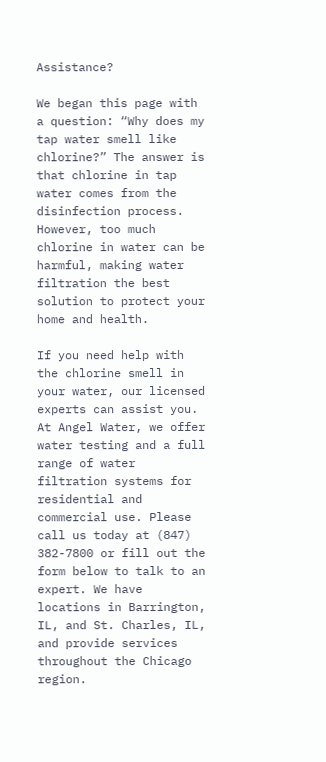Assistance?

We began this page with a question: “Why does my tap water smell like chlorine?” The answer is that chlorine in tap water comes from the disinfection process. However, too much chlorine in water can be harmful, making water filtration the best solution to protect your home and health.

If you need help with the chlorine smell in your water, our licensed experts can assist you. At Angel Water, we offer water testing and a full range of water filtration systems for residential and commercial use. Please call us today at (847) 382-7800 or fill out the form below to talk to an expert. We have locations in Barrington, IL, and St. Charles, IL, and provide services throughout the Chicago region.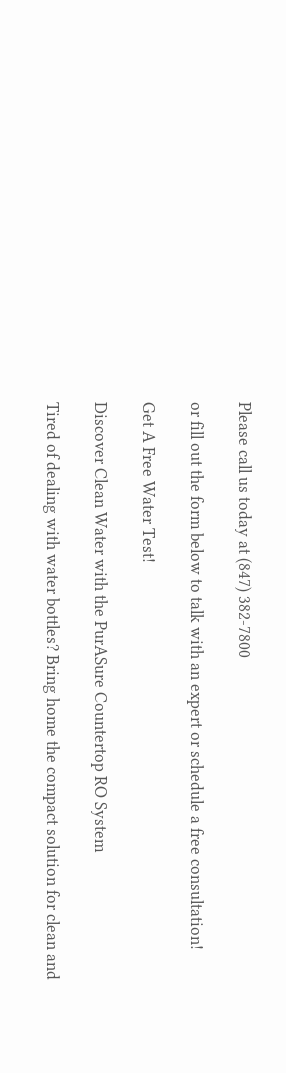Please call us today at (847) 382-7800

or fill out the form below to talk with an expert or schedule a free consultation!

Get A Free Water Test!

Discover Clean Water with the PurASure Countertop RO System

Tired of dealing with water bottles? Bring home the compact solution for clean and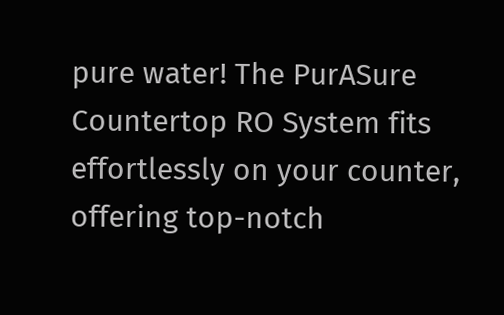pure water! The PurASure Countertop RO System fits effortlessly on your counter, offering top-notch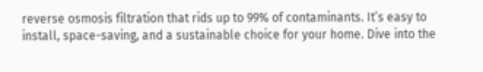reverse osmosis filtration that rids up to 99% of contaminants. It’s easy to install, space-saving, and a sustainable choice for your home. Dive into the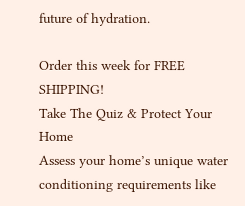future of hydration.

Order this week for FREE SHIPPING!
Take The Quiz & Protect Your Home
Assess your home’s unique water conditioning requirements like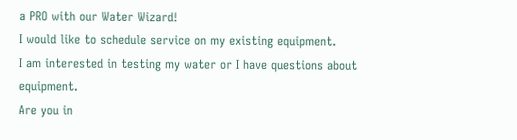a PRO with our Water Wizard!
I would like to schedule service on my existing equipment.
I am interested in testing my water or I have questions about equipment.
Are you in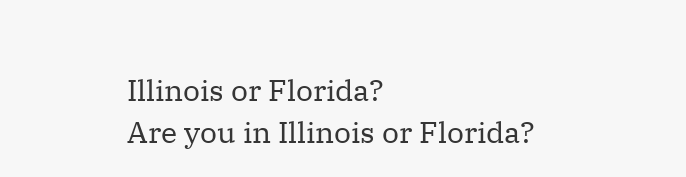Illinois or Florida?
Are you in Illinois or Florida?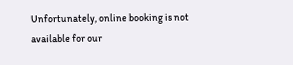Unfortunately, online booking is not available for our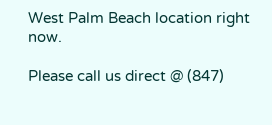West Palm Beach location right now.

Please call us direct @ (847)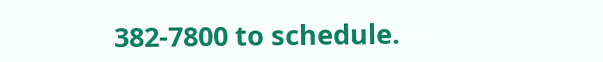382-7800 to schedule.